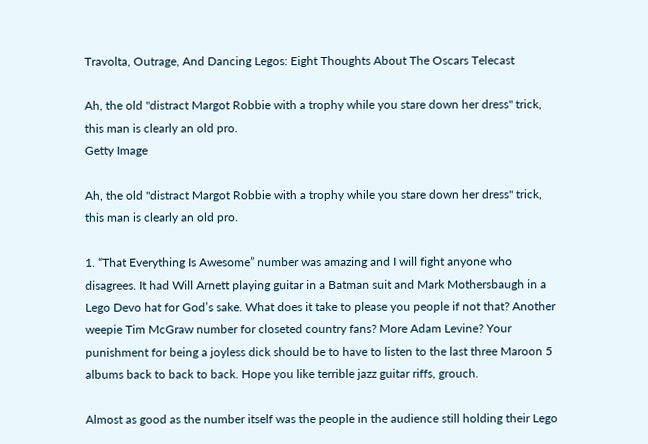Travolta, Outrage, And Dancing Legos: Eight Thoughts About The Oscars Telecast

Ah, the old "distract Margot Robbie with a trophy while you stare down her dress" trick, this man is clearly an old pro.
Getty Image

Ah, the old "distract Margot Robbie with a trophy while you stare down her dress" trick, this man is clearly an old pro.

1. “That Everything Is Awesome” number was amazing and I will fight anyone who disagrees. It had Will Arnett playing guitar in a Batman suit and Mark Mothersbaugh in a Lego Devo hat for God’s sake. What does it take to please you people if not that? Another weepie Tim McGraw number for closeted country fans? More Adam Levine? Your punishment for being a joyless dick should be to have to listen to the last three Maroon 5 albums back to back to back. Hope you like terrible jazz guitar riffs, grouch.

Almost as good as the number itself was the people in the audience still holding their Lego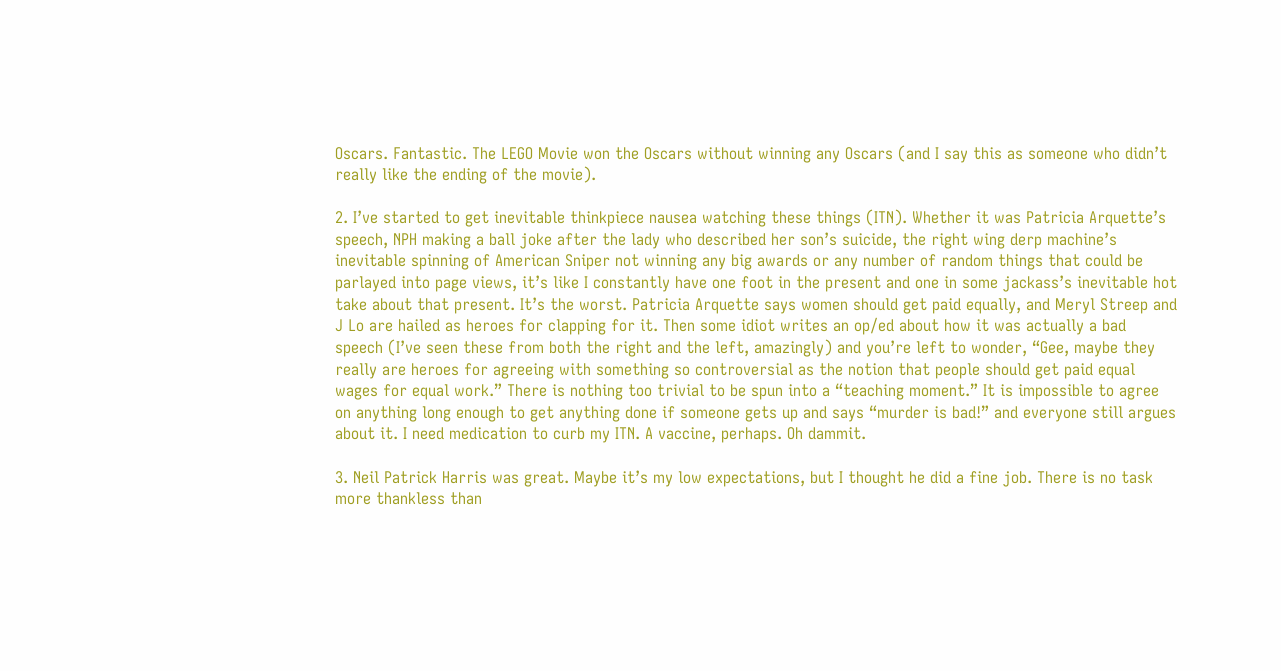Oscars. Fantastic. The LEGO Movie won the Oscars without winning any Oscars (and I say this as someone who didn’t really like the ending of the movie).

2. I’ve started to get inevitable thinkpiece nausea watching these things (ITN). Whether it was Patricia Arquette’s speech, NPH making a ball joke after the lady who described her son’s suicide, the right wing derp machine’s inevitable spinning of American Sniper not winning any big awards or any number of random things that could be parlayed into page views, it’s like I constantly have one foot in the present and one in some jackass’s inevitable hot take about that present. It’s the worst. Patricia Arquette says women should get paid equally, and Meryl Streep and J Lo are hailed as heroes for clapping for it. Then some idiot writes an op/ed about how it was actually a bad speech (I’ve seen these from both the right and the left, amazingly) and you’re left to wonder, “Gee, maybe they really are heroes for agreeing with something so controversial as the notion that people should get paid equal wages for equal work.” There is nothing too trivial to be spun into a “teaching moment.” It is impossible to agree on anything long enough to get anything done if someone gets up and says “murder is bad!” and everyone still argues about it. I need medication to curb my ITN. A vaccine, perhaps. Oh dammit.

3. Neil Patrick Harris was great. Maybe it’s my low expectations, but I thought he did a fine job. There is no task more thankless than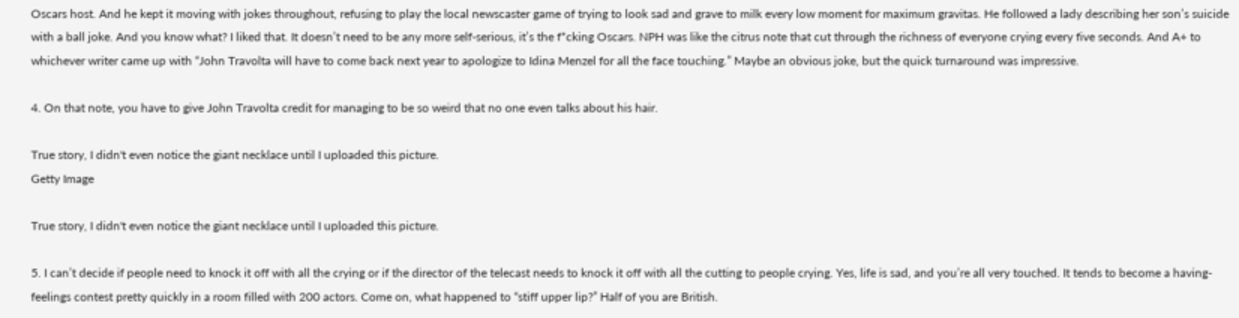Oscars host. And he kept it moving with jokes throughout, refusing to play the local newscaster game of trying to look sad and grave to milk every low moment for maximum gravitas. He followed a lady describing her son’s suicide with a ball joke. And you know what? I liked that. It doesn’t need to be any more self-serious, it’s the f*cking Oscars. NPH was like the citrus note that cut through the richness of everyone crying every five seconds. And A+ to whichever writer came up with “John Travolta will have to come back next year to apologize to Idina Menzel for all the face touching.” Maybe an obvious joke, but the quick turnaround was impressive.

4. On that note, you have to give John Travolta credit for managing to be so weird that no one even talks about his hair.

True story, I didn't even notice the giant necklace until I uploaded this picture.
Getty Image

True story, I didn't even notice the giant necklace until I uploaded this picture.

5. I can’t decide if people need to knock it off with all the crying or if the director of the telecast needs to knock it off with all the cutting to people crying. Yes, life is sad, and you’re all very touched. It tends to become a having-feelings contest pretty quickly in a room filled with 200 actors. Come on, what happened to “stiff upper lip?” Half of you are British.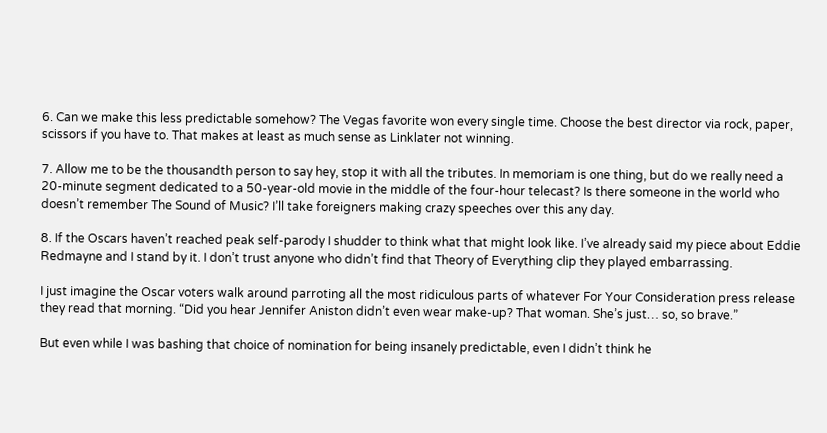6. Can we make this less predictable somehow? The Vegas favorite won every single time. Choose the best director via rock, paper, scissors if you have to. That makes at least as much sense as Linklater not winning.

7. Allow me to be the thousandth person to say hey, stop it with all the tributes. In memoriam is one thing, but do we really need a 20-minute segment dedicated to a 50-year-old movie in the middle of the four-hour telecast? Is there someone in the world who doesn’t remember The Sound of Music? I’ll take foreigners making crazy speeches over this any day.

8. If the Oscars haven’t reached peak self-parody I shudder to think what that might look like. I’ve already said my piece about Eddie Redmayne and I stand by it. I don’t trust anyone who didn’t find that Theory of Everything clip they played embarrassing.

I just imagine the Oscar voters walk around parroting all the most ridiculous parts of whatever For Your Consideration press release they read that morning. “Did you hear Jennifer Aniston didn’t even wear make-up? That woman. She’s just… so, so brave.”

But even while I was bashing that choice of nomination for being insanely predictable, even I didn’t think he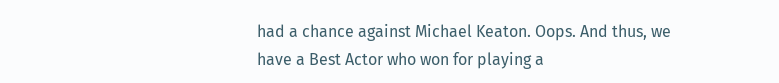had a chance against Michael Keaton. Oops. And thus, we have a Best Actor who won for playing a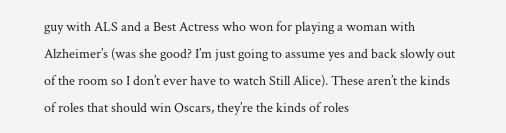guy with ALS and a Best Actress who won for playing a woman with Alzheimer’s (was she good? I’m just going to assume yes and back slowly out of the room so I don’t ever have to watch Still Alice). These aren’t the kinds of roles that should win Oscars, they’re the kinds of roles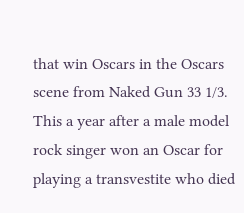that win Oscars in the Oscars scene from Naked Gun 33 1/3. This a year after a male model rock singer won an Oscar for playing a transvestite who died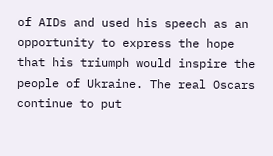of AIDs and used his speech as an opportunity to express the hope that his triumph would inspire the people of Ukraine. The real Oscars continue to put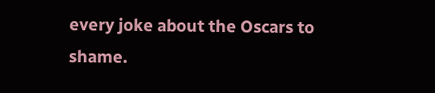every joke about the Oscars to shame.